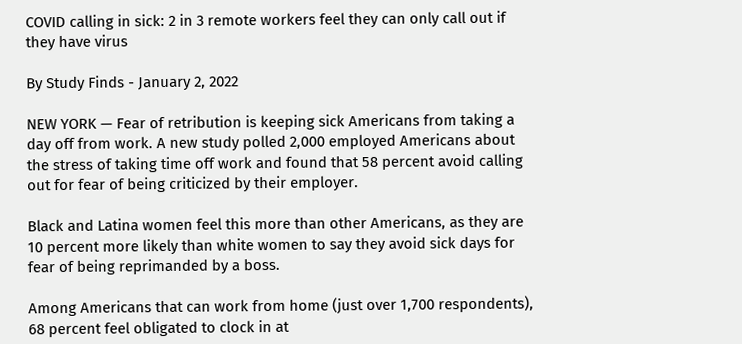COVID calling in sick: 2 in 3 remote workers feel they can only call out if they have virus

By Study Finds - January 2, 2022

NEW YORK — Fear of retribution is keeping sick Americans from taking a day off from work. A new study polled 2,000 employed Americans about the stress of taking time off work and found that 58 percent avoid calling out for fear of being criticized by their employer.

Black and Latina women feel this more than other Americans, as they are 10 percent more likely than white women to say they avoid sick days for fear of being reprimanded by a boss.

Among Americans that can work from home (just over 1,700 respondents), 68 percent feel obligated to clock in at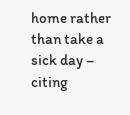home rather than take a sick day – citing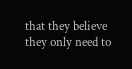that they believe they only need to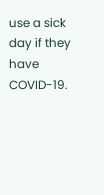use a sick day if they have COVID-19.